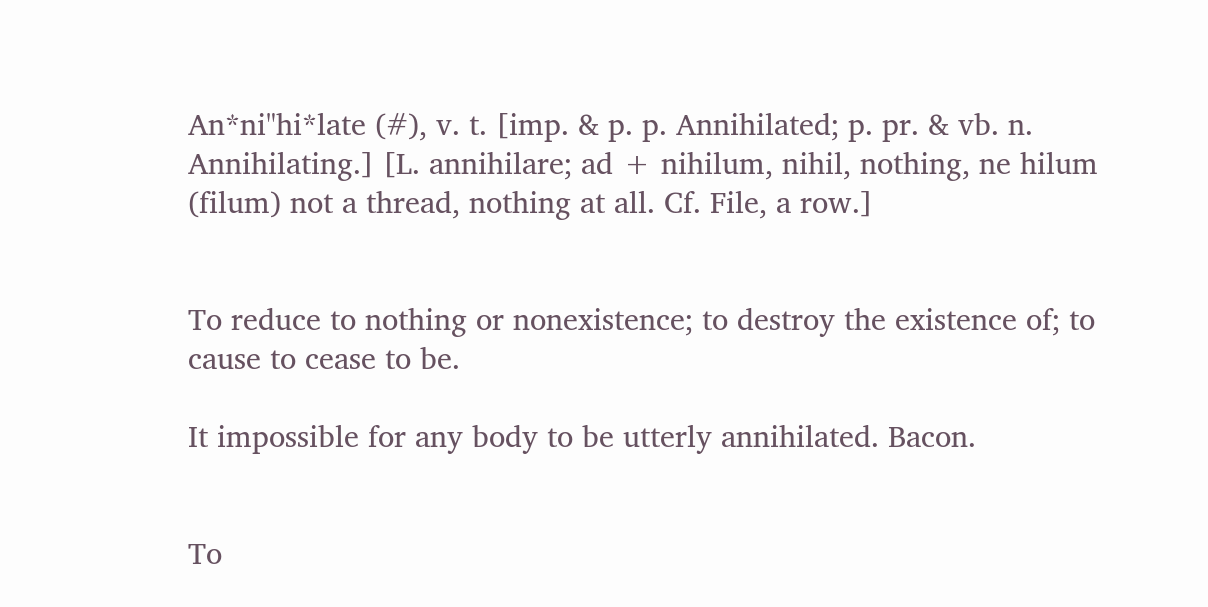An*ni"hi*late (#), v. t. [imp. & p. p. Annihilated; p. pr. & vb. n. Annihilating.] [L. annihilare; ad + nihilum, nihil, nothing, ne hilum (filum) not a thread, nothing at all. Cf. File, a row.]


To reduce to nothing or nonexistence; to destroy the existence of; to cause to cease to be.

It impossible for any body to be utterly annihilated. Bacon.


To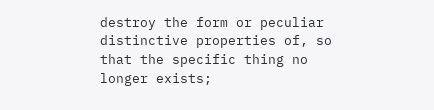destroy the form or peculiar distinctive properties of, so that the specific thing no longer exists;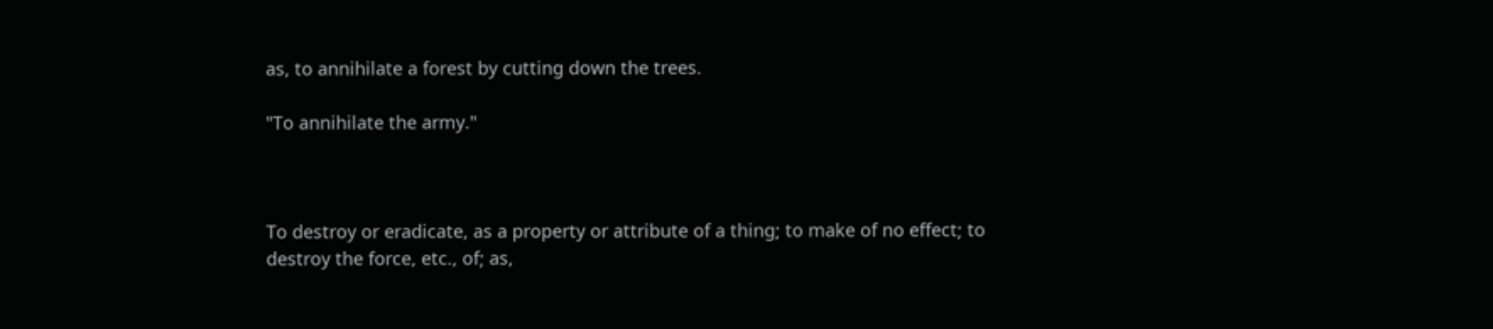as, to annihilate a forest by cutting down the trees.

"To annihilate the army."



To destroy or eradicate, as a property or attribute of a thing; to make of no effect; to destroy the force, etc., of; as,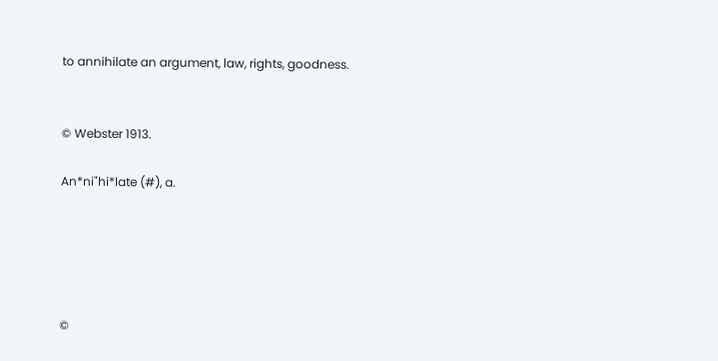to annihilate an argument, law, rights, goodness.


© Webster 1913.

An*ni"hi*late (#), a.





©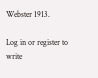Webster 1913.

Log in or register to write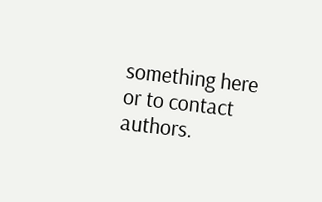something here or to contact authors.